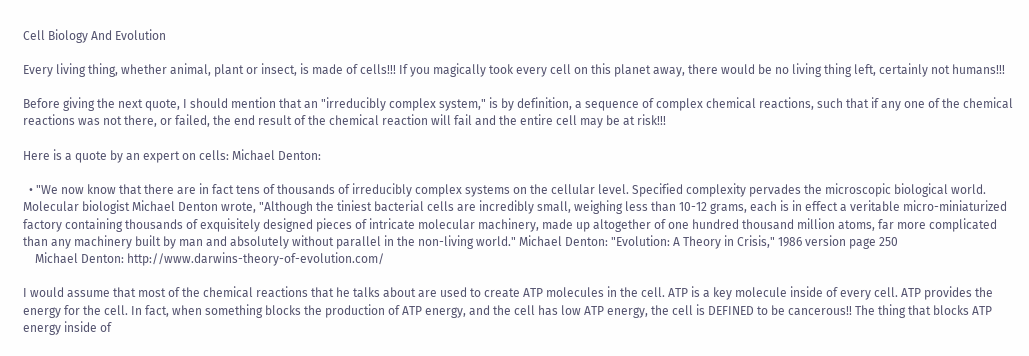Cell Biology And Evolution

Every living thing, whether animal, plant or insect, is made of cells!!! If you magically took every cell on this planet away, there would be no living thing left, certainly not humans!!!

Before giving the next quote, I should mention that an "irreducibly complex system," is by definition, a sequence of complex chemical reactions, such that if any one of the chemical reactions was not there, or failed, the end result of the chemical reaction will fail and the entire cell may be at risk!!!

Here is a quote by an expert on cells: Michael Denton:

  • "We now know that there are in fact tens of thousands of irreducibly complex systems on the cellular level. Specified complexity pervades the microscopic biological world. Molecular biologist Michael Denton wrote, "Although the tiniest bacterial cells are incredibly small, weighing less than 10-12 grams, each is in effect a veritable micro-miniaturized factory containing thousands of exquisitely designed pieces of intricate molecular machinery, made up altogether of one hundred thousand million atoms, far more complicated than any machinery built by man and absolutely without parallel in the non-living world." Michael Denton: "Evolution: A Theory in Crisis," 1986 version page 250
    Michael Denton: http://www.darwins-theory-of-evolution.com/

I would assume that most of the chemical reactions that he talks about are used to create ATP molecules in the cell. ATP is a key molecule inside of every cell. ATP provides the energy for the cell. In fact, when something blocks the production of ATP energy, and the cell has low ATP energy, the cell is DEFINED to be cancerous!! The thing that blocks ATP energy inside of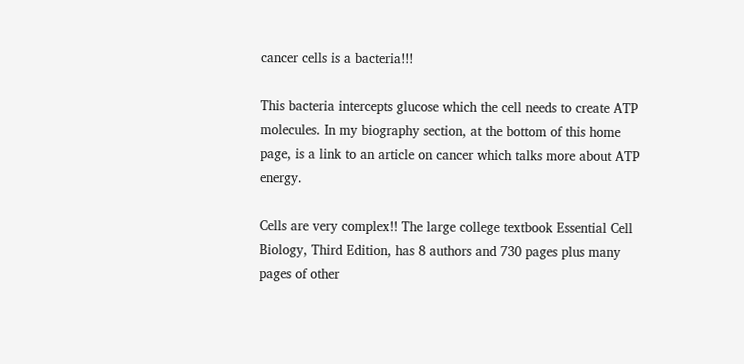cancer cells is a bacteria!!!

This bacteria intercepts glucose which the cell needs to create ATP molecules. In my biography section, at the bottom of this home page, is a link to an article on cancer which talks more about ATP energy.

Cells are very complex!! The large college textbook Essential Cell Biology, Third Edition, has 8 authors and 730 pages plus many pages of other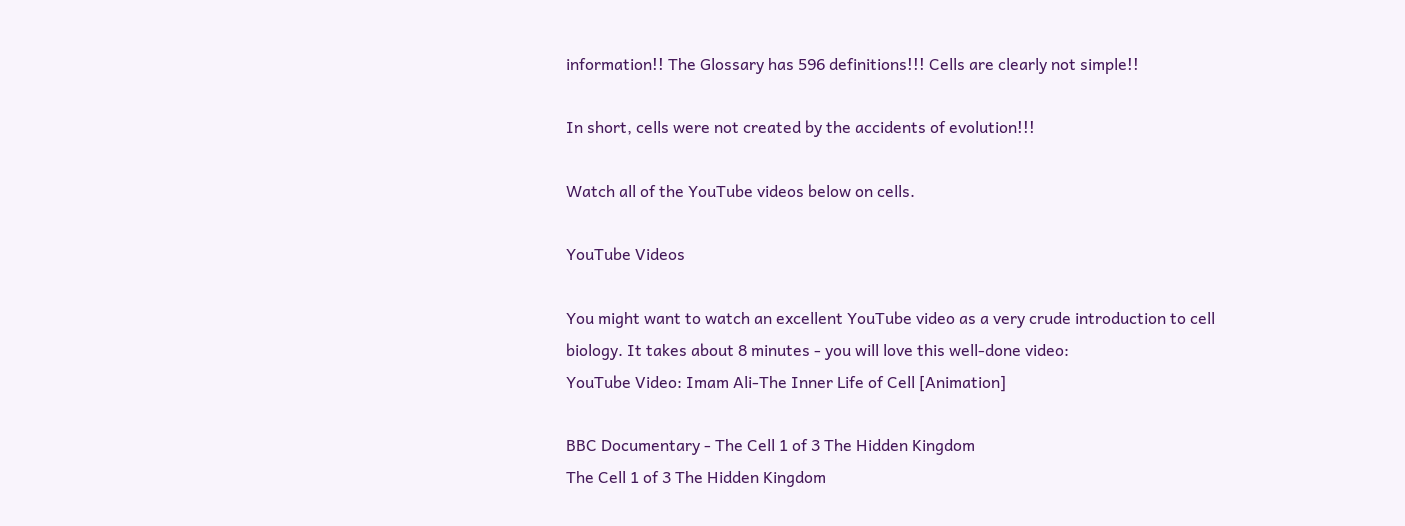information!! The Glossary has 596 definitions!!! Cells are clearly not simple!!

In short, cells were not created by the accidents of evolution!!!

Watch all of the YouTube videos below on cells.

YouTube Videos

You might want to watch an excellent YouTube video as a very crude introduction to cell biology. It takes about 8 minutes - you will love this well-done video:
YouTube Video: Imam Ali-The Inner Life of Cell [Animation]

BBC Documentary - The Cell 1 of 3 The Hidden Kingdom
The Cell 1 of 3 The Hidden Kingdom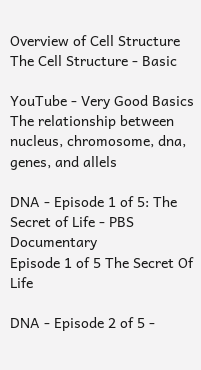Overview of Cell Structure
The Cell Structure - Basic

YouTube - Very Good Basics
The relationship between nucleus, chromosome, dna, genes, and allels

DNA - Episode 1 of 5: The Secret of Life - PBS Documentary
Episode 1 of 5 The Secret Of Life

DNA - Episode 2 of 5 -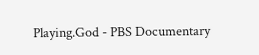Playing.God - PBS Documentary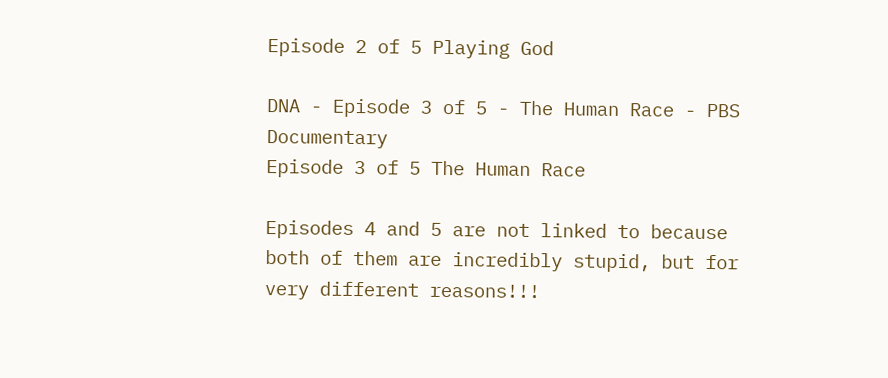Episode 2 of 5 Playing God

DNA - Episode 3 of 5 - The Human Race - PBS Documentary
Episode 3 of 5 The Human Race

Episodes 4 and 5 are not linked to because both of them are incredibly stupid, but for very different reasons!!!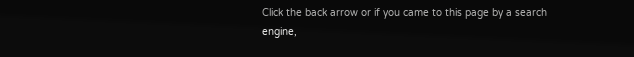Click the back arrow or if you came to this page by a search engine,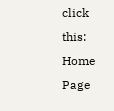click this: Home Page